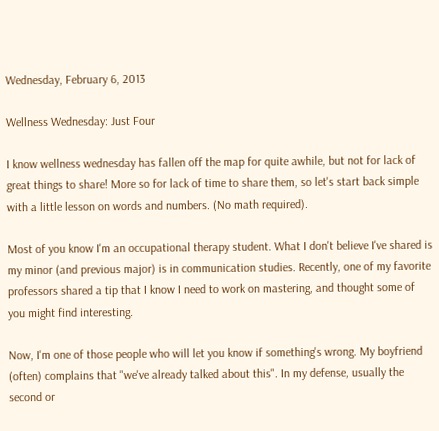Wednesday, February 6, 2013

Wellness Wednesday: Just Four

I know wellness wednesday has fallen off the map for quite awhile, but not for lack of great things to share! More so for lack of time to share them, so let's start back simple with a little lesson on words and numbers. (No math required).

Most of you know I'm an occupational therapy student. What I don't believe I've shared is my minor (and previous major) is in communication studies. Recently, one of my favorite professors shared a tip that I know I need to work on mastering, and thought some of you might find interesting.

Now, I'm one of those people who will let you know if something's wrong. My boyfriend (often) complains that "we've already talked about this". In my defense, usually the second or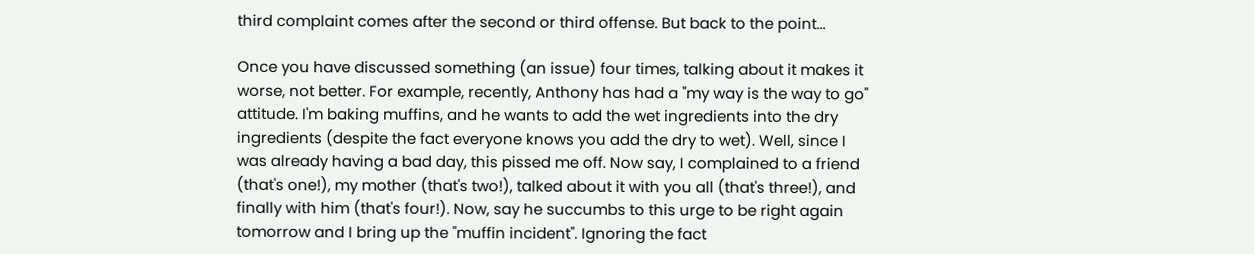third complaint comes after the second or third offense. But back to the point...

Once you have discussed something (an issue) four times, talking about it makes it worse, not better. For example, recently, Anthony has had a "my way is the way to go" attitude. I'm baking muffins, and he wants to add the wet ingredients into the dry ingredients (despite the fact everyone knows you add the dry to wet). Well, since I was already having a bad day, this pissed me off. Now say, I complained to a friend (that's one!), my mother (that's two!), talked about it with you all (that's three!), and finally with him (that's four!). Now, say he succumbs to this urge to be right again tomorrow and I bring up the "muffin incident". Ignoring the fact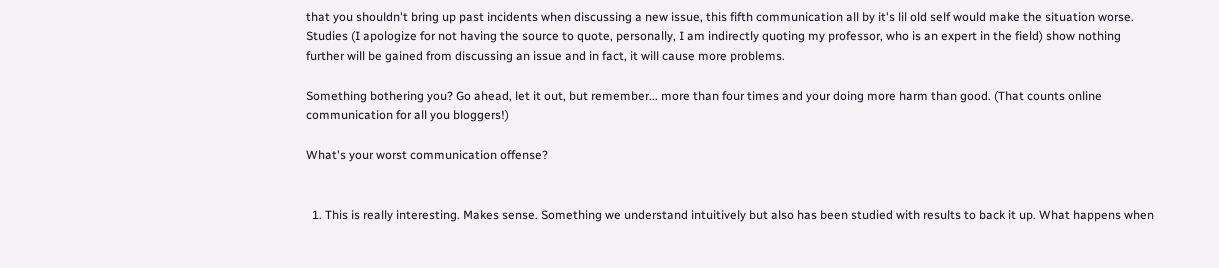that you shouldn't bring up past incidents when discussing a new issue, this fifth communication all by it's lil old self would make the situation worse. Studies (I apologize for not having the source to quote, personally, I am indirectly quoting my professor, who is an expert in the field) show nothing further will be gained from discussing an issue and in fact, it will cause more problems.

Something bothering you? Go ahead, let it out, but remember... more than four times and your doing more harm than good. (That counts online communication for all you bloggers!)

What's your worst communication offense?


  1. This is really interesting. Makes sense. Something we understand intuitively but also has been studied with results to back it up. What happens when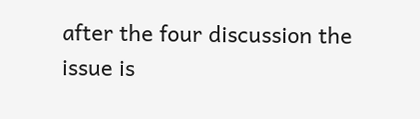after the four discussion the issue is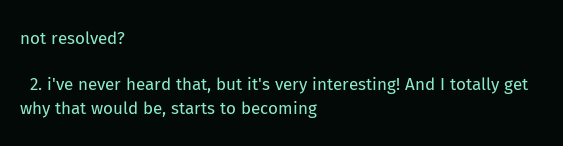not resolved?

  2. i've never heard that, but it's very interesting! And I totally get why that would be, starts to becoming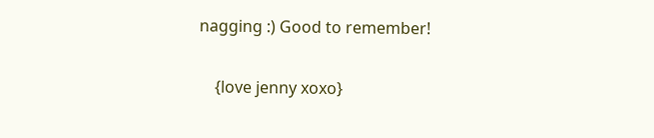nagging :) Good to remember!

    {love jenny xoxo}